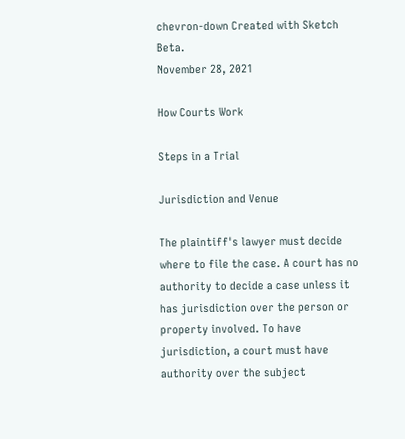chevron-down Created with Sketch Beta.
November 28, 2021

How Courts Work

Steps in a Trial

Jurisdiction and Venue

The plaintiff's lawyer must decide where to file the case. A court has no authority to decide a case unless it has jurisdiction over the person or property involved. To have jurisdiction, a court must have authority over the subject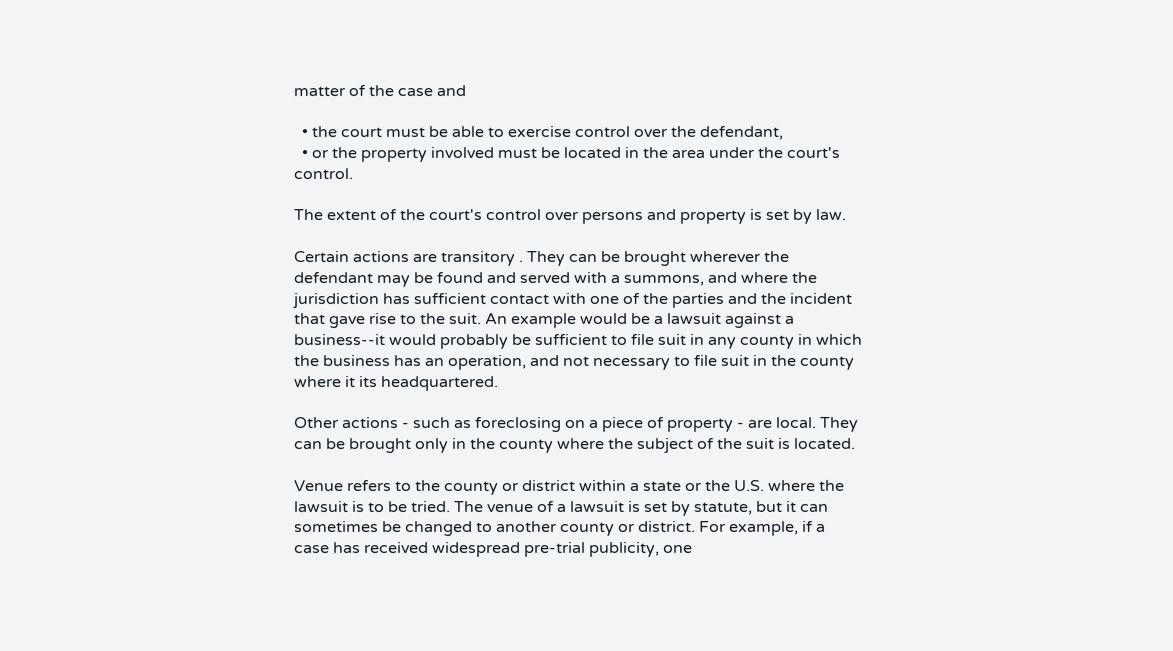matter of the case and

  • the court must be able to exercise control over the defendant,
  • or the property involved must be located in the area under the court's control.

The extent of the court's control over persons and property is set by law.

Certain actions are transitory . They can be brought wherever the defendant may be found and served with a summons, and where the jurisdiction has sufficient contact with one of the parties and the incident that gave rise to the suit. An example would be a lawsuit against a business--it would probably be sufficient to file suit in any county in which the business has an operation, and not necessary to file suit in the county where it its headquartered.

Other actions - such as foreclosing on a piece of property - are local. They can be brought only in the county where the subject of the suit is located.

Venue refers to the county or district within a state or the U.S. where the lawsuit is to be tried. The venue of a lawsuit is set by statute, but it can sometimes be changed to another county or district. For example, if a case has received widespread pre-trial publicity, one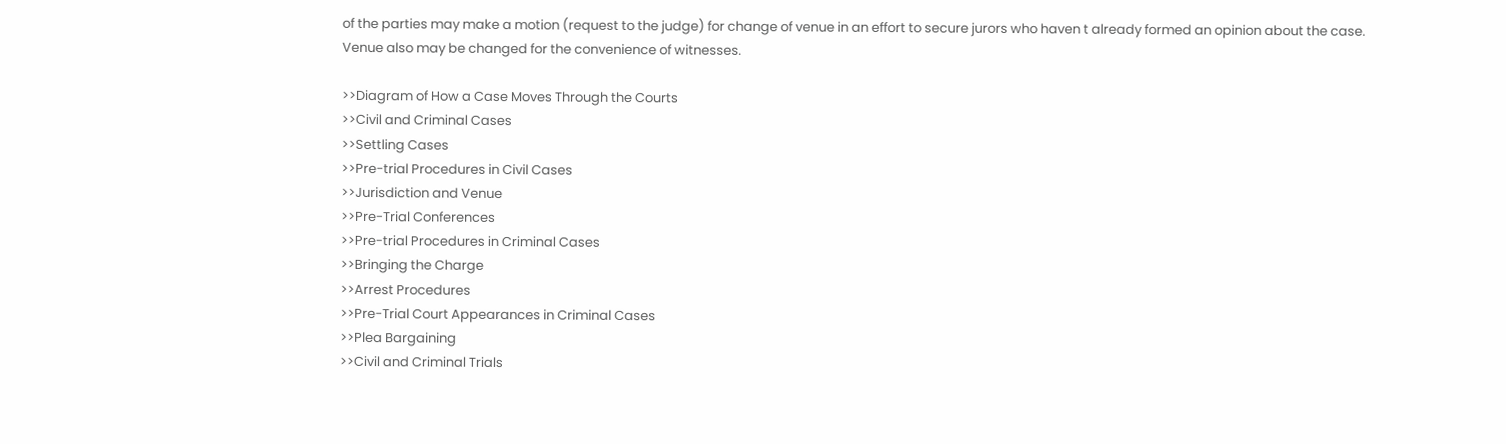of the parties may make a motion (request to the judge) for change of venue in an effort to secure jurors who haven t already formed an opinion about the case. Venue also may be changed for the convenience of witnesses.

>>Diagram of How a Case Moves Through the Courts
>>Civil and Criminal Cases
>>Settling Cases
>>Pre-trial Procedures in Civil Cases
>>Jurisdiction and Venue
>>Pre-Trial Conferences
>>Pre-trial Procedures in Criminal Cases
>>Bringing the Charge
>>Arrest Procedures
>>Pre-Trial Court Appearances in Criminal Cases
>>Plea Bargaining
>>Civil and Criminal Trials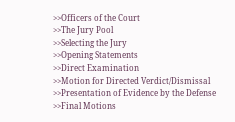>>Officers of the Court
>>The Jury Pool
>>Selecting the Jury
>>Opening Statements
>>Direct Examination
>>Motion for Directed Verdict/Dismissal
>>Presentation of Evidence by the Defense
>>Final Motions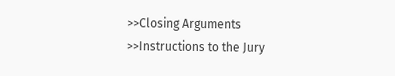>>Closing Arguments
>>Instructions to the Jury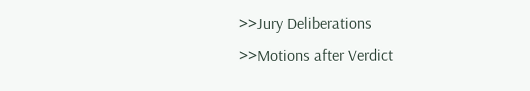>>Jury Deliberations
>>Motions after Verdict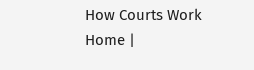How Courts Work Home |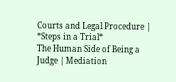Courts and Legal Procedure | *Steps in a Trial*
The Human Side of Being a Judge | Mediation